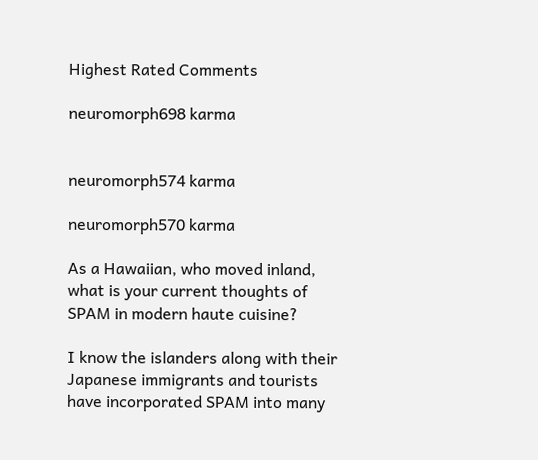Highest Rated Comments

neuromorph698 karma


neuromorph574 karma

neuromorph570 karma

As a Hawaiian, who moved inland, what is your current thoughts of SPAM in modern haute cuisine?

I know the islanders along with their Japanese immigrants and tourists have incorporated SPAM into many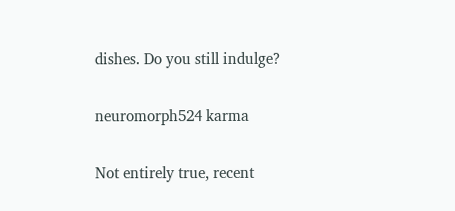dishes. Do you still indulge?

neuromorph524 karma

Not entirely true, recent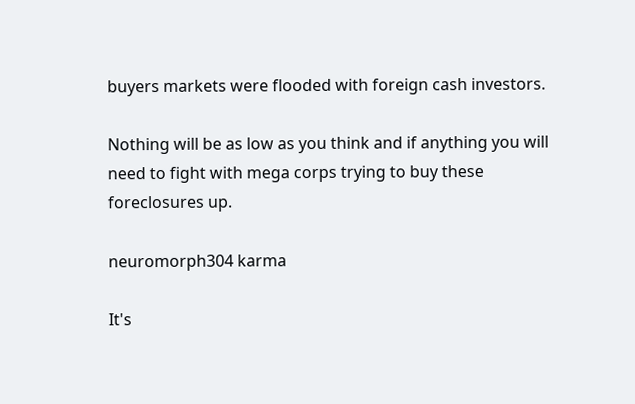buyers markets were flooded with foreign cash investors.

Nothing will be as low as you think and if anything you will need to fight with mega corps trying to buy these foreclosures up.

neuromorph304 karma

It's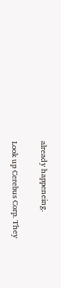already happeneing.

Look up Cerebus Corp. They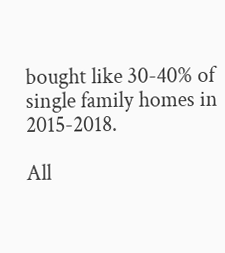bought like 30-40% of single family homes in 2015-2018.

All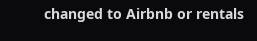changed to Airbnb or rentals